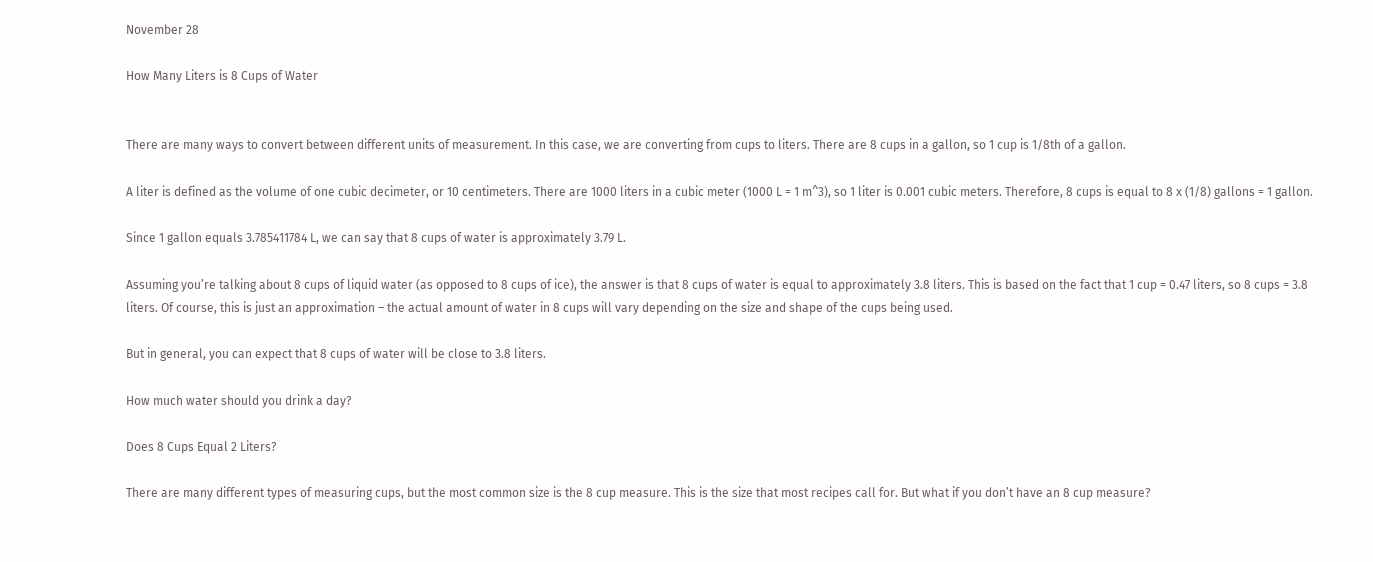November 28

How Many Liters is 8 Cups of Water


There are many ways to convert between different units of measurement. In this case, we are converting from cups to liters. There are 8 cups in a gallon, so 1 cup is 1/8th of a gallon.

A liter is defined as the volume of one cubic decimeter, or 10 centimeters. There are 1000 liters in a cubic meter (1000 L = 1 m^3), so 1 liter is 0.001 cubic meters. Therefore, 8 cups is equal to 8 x (1/8) gallons = 1 gallon.

Since 1 gallon equals 3.785411784 L, we can say that 8 cups of water is approximately 3.79 L.

Assuming you’re talking about 8 cups of liquid water (as opposed to 8 cups of ice), the answer is that 8 cups of water is equal to approximately 3.8 liters. This is based on the fact that 1 cup = 0.47 liters, so 8 cups = 3.8 liters. Of course, this is just an approximation – the actual amount of water in 8 cups will vary depending on the size and shape of the cups being used.

But in general, you can expect that 8 cups of water will be close to 3.8 liters.

How much water should you drink a day?

Does 8 Cups Equal 2 Liters?

There are many different types of measuring cups, but the most common size is the 8 cup measure. This is the size that most recipes call for. But what if you don’t have an 8 cup measure?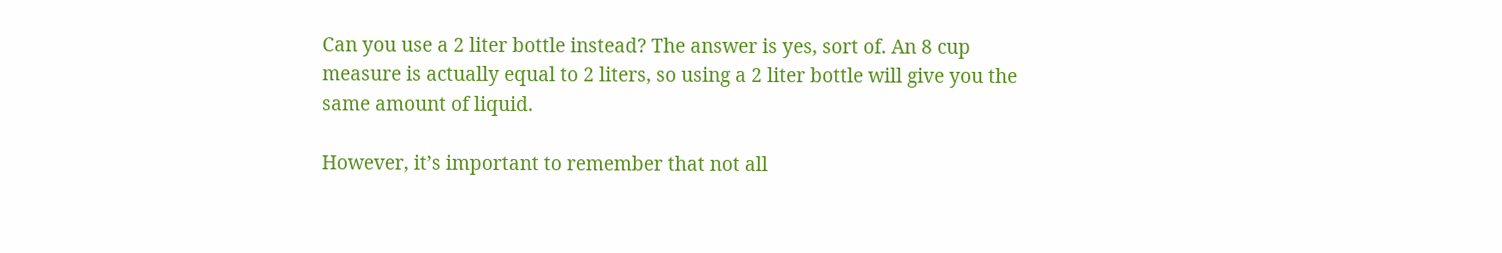Can you use a 2 liter bottle instead? The answer is yes, sort of. An 8 cup measure is actually equal to 2 liters, so using a 2 liter bottle will give you the same amount of liquid.

However, it’s important to remember that not all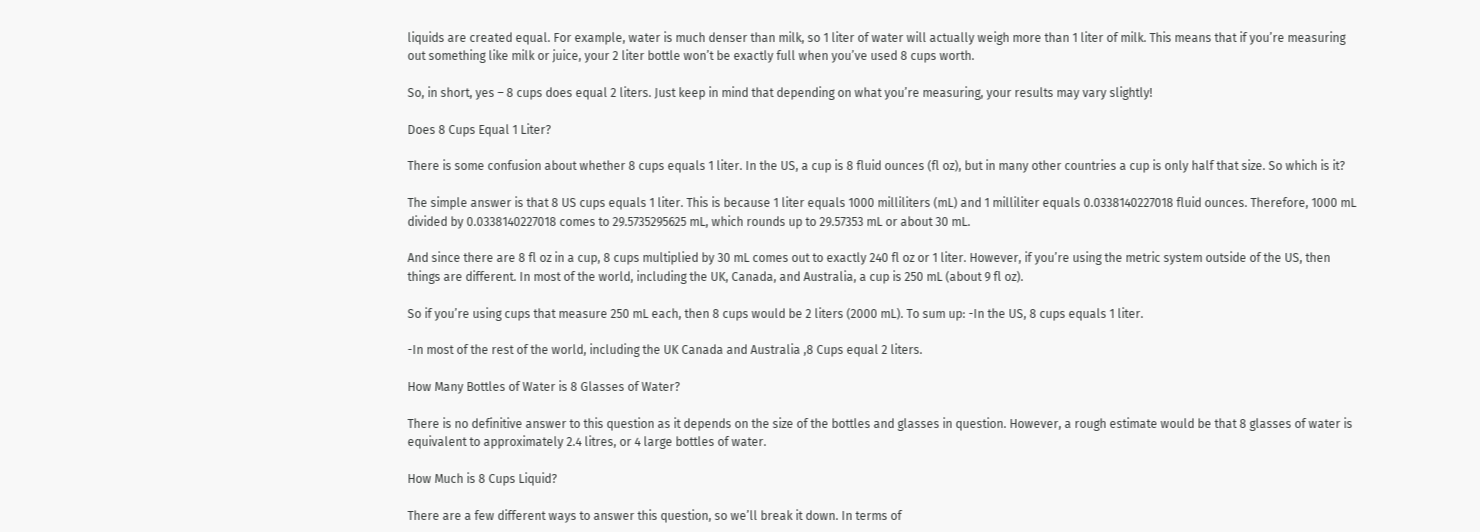liquids are created equal. For example, water is much denser than milk, so 1 liter of water will actually weigh more than 1 liter of milk. This means that if you’re measuring out something like milk or juice, your 2 liter bottle won’t be exactly full when you’ve used 8 cups worth.

So, in short, yes – 8 cups does equal 2 liters. Just keep in mind that depending on what you’re measuring, your results may vary slightly!

Does 8 Cups Equal 1 Liter?

There is some confusion about whether 8 cups equals 1 liter. In the US, a cup is 8 fluid ounces (fl oz), but in many other countries a cup is only half that size. So which is it?

The simple answer is that 8 US cups equals 1 liter. This is because 1 liter equals 1000 milliliters (mL) and 1 milliliter equals 0.0338140227018 fluid ounces. Therefore, 1000 mL divided by 0.0338140227018 comes to 29.5735295625 mL, which rounds up to 29.57353 mL or about 30 mL.

And since there are 8 fl oz in a cup, 8 cups multiplied by 30 mL comes out to exactly 240 fl oz or 1 liter. However, if you’re using the metric system outside of the US, then things are different. In most of the world, including the UK, Canada, and Australia, a cup is 250 mL (about 9 fl oz).

So if you’re using cups that measure 250 mL each, then 8 cups would be 2 liters (2000 mL). To sum up: -In the US, 8 cups equals 1 liter.

-In most of the rest of the world, including the UK Canada and Australia ,8 Cups equal 2 liters.

How Many Bottles of Water is 8 Glasses of Water?

There is no definitive answer to this question as it depends on the size of the bottles and glasses in question. However, a rough estimate would be that 8 glasses of water is equivalent to approximately 2.4 litres, or 4 large bottles of water.

How Much is 8 Cups Liquid?

There are a few different ways to answer this question, so we’ll break it down. In terms of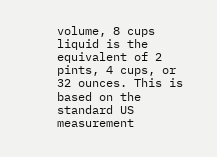volume, 8 cups liquid is the equivalent of 2 pints, 4 cups, or 32 ounces. This is based on the standard US measurement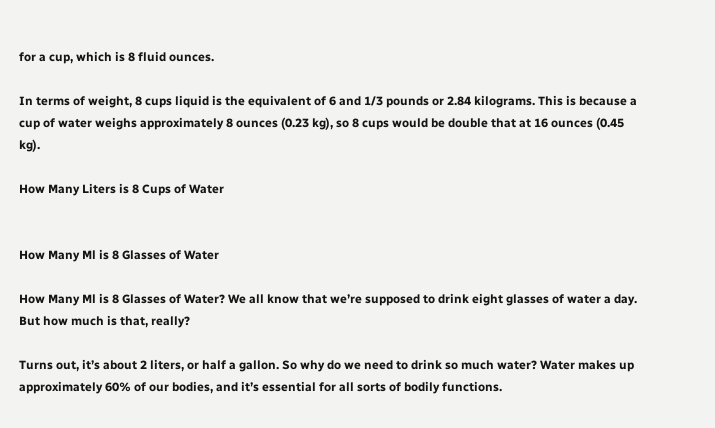for a cup, which is 8 fluid ounces.

In terms of weight, 8 cups liquid is the equivalent of 6 and 1/3 pounds or 2.84 kilograms. This is because a cup of water weighs approximately 8 ounces (0.23 kg), so 8 cups would be double that at 16 ounces (0.45 kg).

How Many Liters is 8 Cups of Water


How Many Ml is 8 Glasses of Water

How Many Ml is 8 Glasses of Water? We all know that we’re supposed to drink eight glasses of water a day. But how much is that, really?

Turns out, it’s about 2 liters, or half a gallon. So why do we need to drink so much water? Water makes up approximately 60% of our bodies, and it’s essential for all sorts of bodily functions.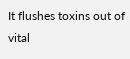It flushes toxins out of vital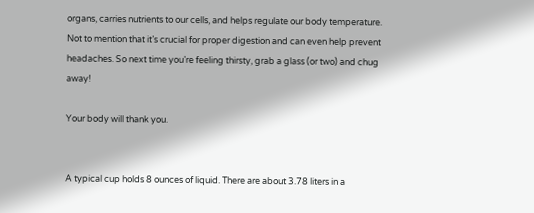organs, carries nutrients to our cells, and helps regulate our body temperature. Not to mention that it’s crucial for proper digestion and can even help prevent headaches. So next time you’re feeling thirsty, grab a glass (or two) and chug away!

Your body will thank you.


A typical cup holds 8 ounces of liquid. There are about 3.78 liters in a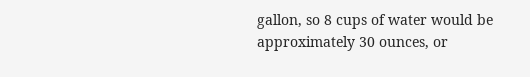gallon, so 8 cups of water would be approximately 30 ounces, or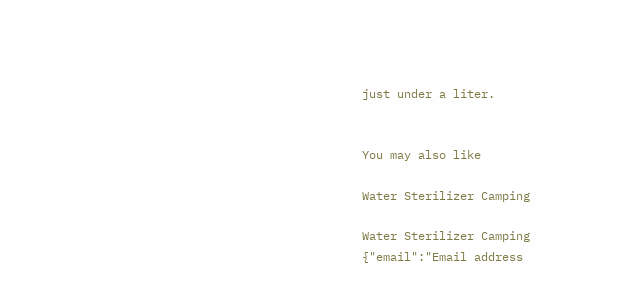just under a liter.


You may also like

Water Sterilizer Camping

Water Sterilizer Camping
{"email":"Email address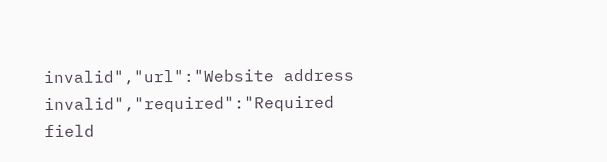invalid","url":"Website address invalid","required":"Required field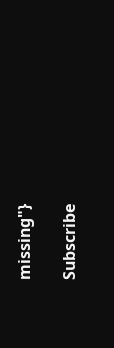missing"}

Subscribe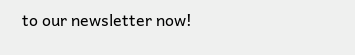to our newsletter now!